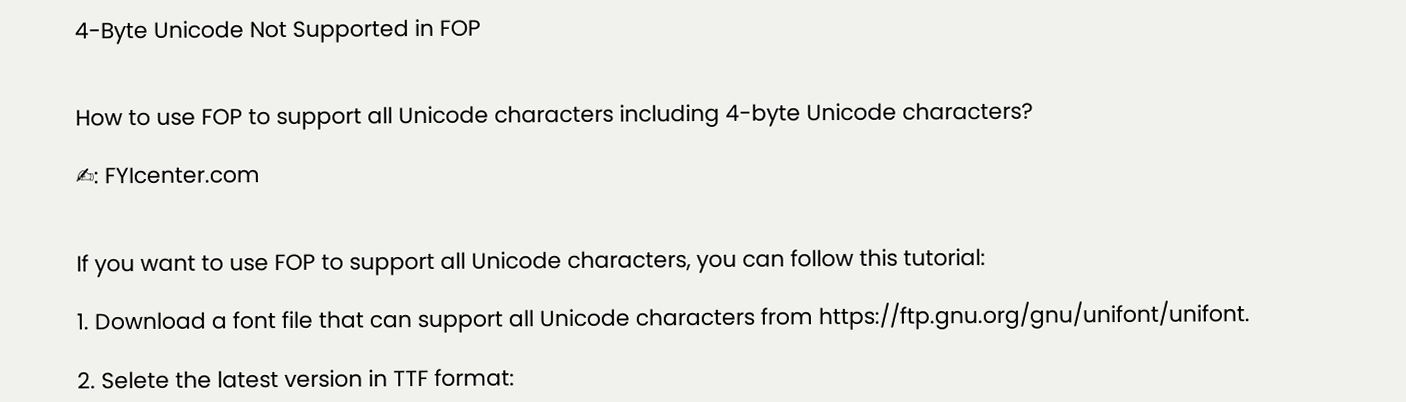4-Byte Unicode Not Supported in FOP


How to use FOP to support all Unicode characters including 4-byte Unicode characters?

✍: FYIcenter.com


If you want to use FOP to support all Unicode characters, you can follow this tutorial:

1. Download a font file that can support all Unicode characters from https://ftp.gnu.org/gnu/unifont/unifont.

2. Selete the latest version in TTF format: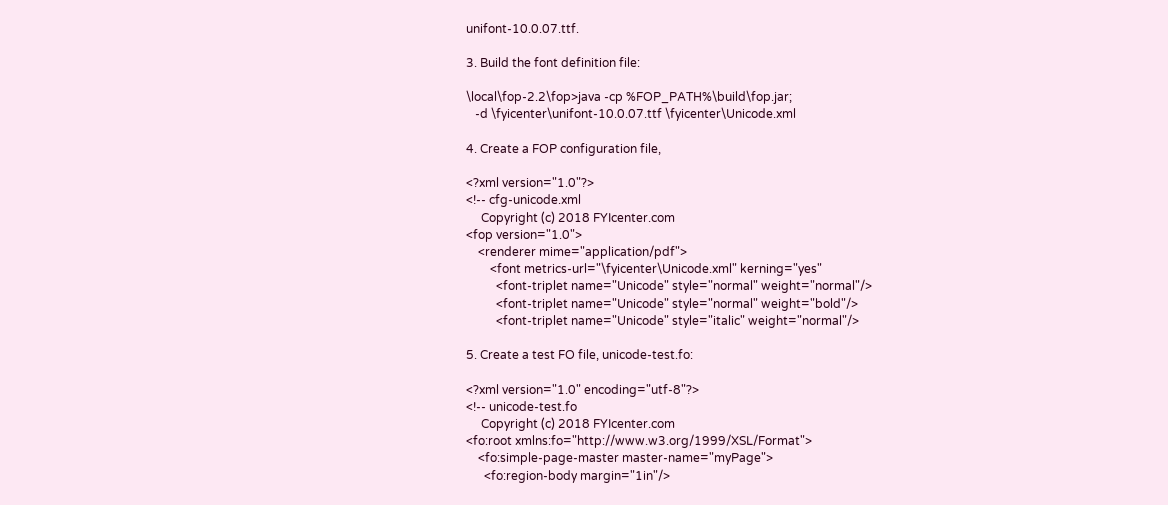unifont-10.0.07.ttf.

3. Build the font definition file:

\local\fop-2.2\fop>java -cp %FOP_PATH%\build\fop.jar;
   -d \fyicenter\unifont-10.0.07.ttf \fyicenter\Unicode.xml

4. Create a FOP configuration file,

<?xml version="1.0"?>
<!-- cfg-unicode.xml
     Copyright (c) 2018 FYIcenter.com
<fop version="1.0">
    <renderer mime="application/pdf">
        <font metrics-url="\fyicenter\Unicode.xml" kerning="yes"
          <font-triplet name="Unicode" style="normal" weight="normal"/>
          <font-triplet name="Unicode" style="normal" weight="bold"/>
          <font-triplet name="Unicode" style="italic" weight="normal"/>

5. Create a test FO file, unicode-test.fo:

<?xml version="1.0" encoding="utf-8"?>
<!-- unicode-test.fo
     Copyright (c) 2018 FYIcenter.com
<fo:root xmlns:fo="http://www.w3.org/1999/XSL/Format">
    <fo:simple-page-master master-name="myPage">
      <fo:region-body margin="1in"/>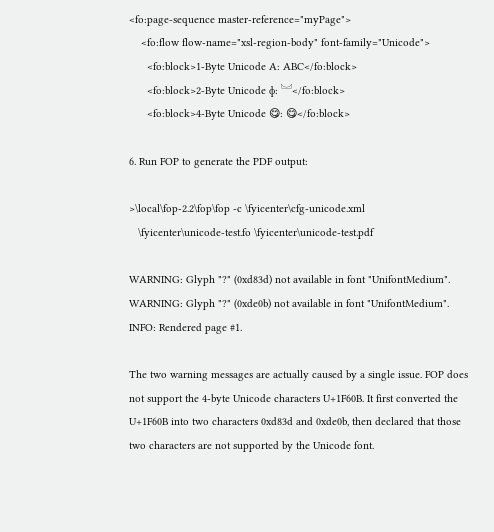<fo:page-sequence master-reference="myPage">
    <fo:flow flow-name="xsl-region-body" font-family="Unicode">
      <fo:block>1-Byte Unicode A: ABC</fo:block>
      <fo:block>2-Byte Unicode ɸ: ︘</fo:block>
      <fo:block>4-Byte Unicode 😋: 😋</fo:block>

6. Run FOP to generate the PDF output:

>\local\fop-2.2\fop\fop -c \fyicenter\cfg-unicode.xml
   \fyicenter\unicode-test.fo \fyicenter\unicode-test.pdf

WARNING: Glyph "?" (0xd83d) not available in font "UnifontMedium".
WARNING: Glyph "?" (0xde0b) not available in font "UnifontMedium".
INFO: Rendered page #1.

The two warning messages are actually caused by a single issue. FOP does not support the 4-byte Unicode characters U+1F60B. It first converted the U+1F60B into two characters 0xd83d and 0xde0b, then declared that those two characters are not supported by the Unicode font.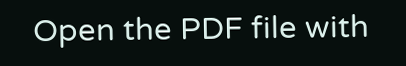Open the PDF file with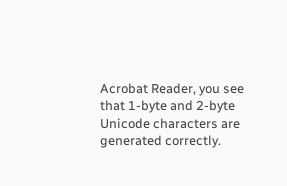Acrobat Reader, you see that 1-byte and 2-byte Unicode characters are generated correctly.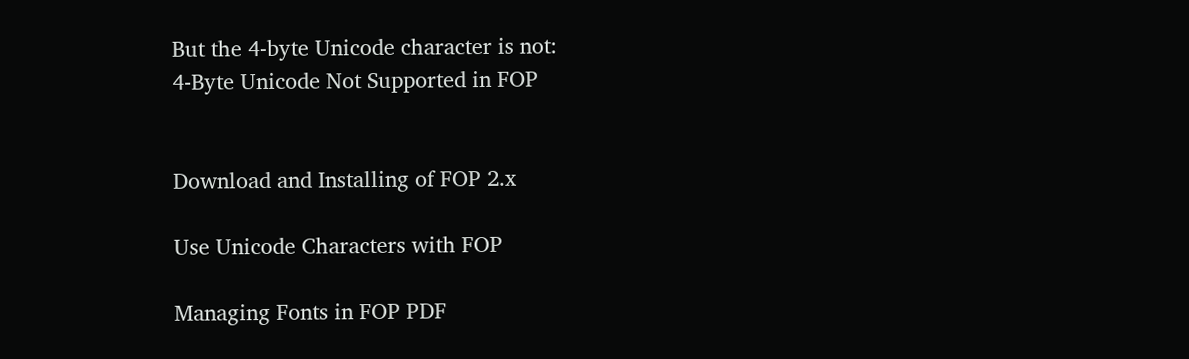But the 4-byte Unicode character is not:
4-Byte Unicode Not Supported in FOP


Download and Installing of FOP 2.x

Use Unicode Characters with FOP

Managing Fonts in FOP PDF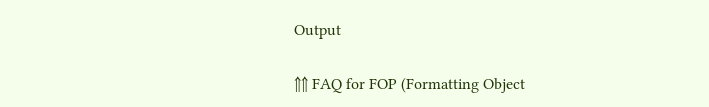Output

⇑⇑ FAQ for FOP (Formatting Object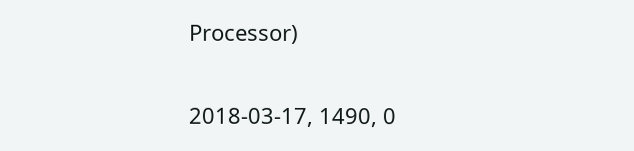Processor)

2018-03-17, 1490, 0